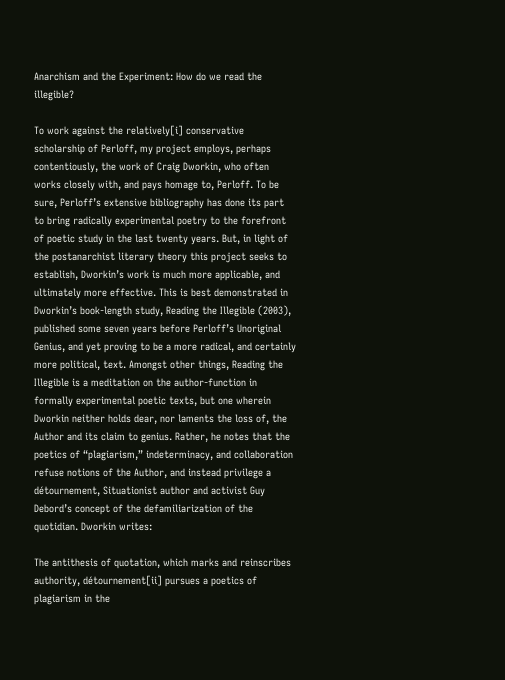Anarchism and the Experiment: How do we read the illegible?

To work against the relatively[i] conservative scholarship of Perloff, my project employs, perhaps contentiously, the work of Craig Dworkin, who often works closely with, and pays homage to, Perloff. To be sure, Perloff’s extensive bibliography has done its part to bring radically experimental poetry to the forefront of poetic study in the last twenty years. But, in light of the postanarchist literary theory this project seeks to establish, Dworkin’s work is much more applicable, and ultimately more effective. This is best demonstrated in Dworkin’s book-length study, Reading the Illegible (2003), published some seven years before Perloff’s Unoriginal Genius, and yet proving to be a more radical, and certainly more political, text. Amongst other things, Reading the Illegible is a meditation on the author-function in formally experimental poetic texts, but one wherein Dworkin neither holds dear, nor laments the loss of, the Author and its claim to genius. Rather, he notes that the poetics of “plagiarism,” indeterminacy, and collaboration refuse notions of the Author, and instead privilege a détournement, Situationist author and activist Guy Debord’s concept of the defamiliarization of the quotidian. Dworkin writes:

The antithesis of quotation, which marks and reinscribes authority, détournement[ii] pursues a poetics of plagiarism in the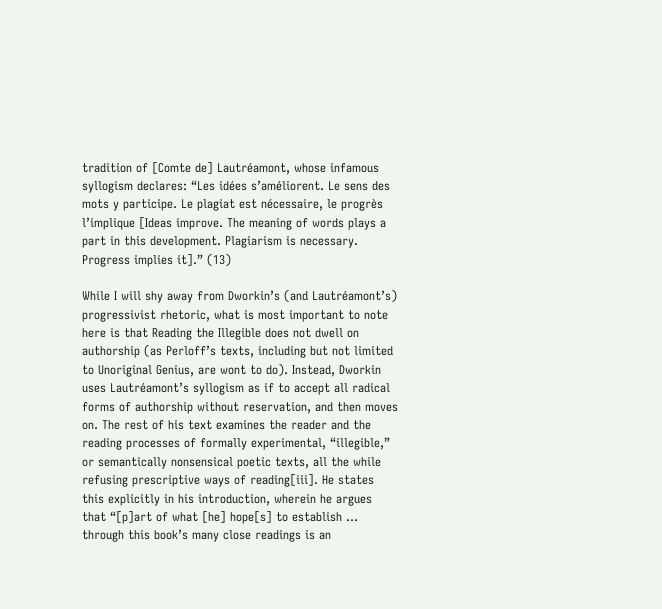tradition of [Comte de] Lautréamont, whose infamous syllogism declares: “Les idées s’améliorent. Le sens des mots y participe. Le plagiat est nécessaire, le progrès l’implique [Ideas improve. The meaning of words plays a part in this development. Plagiarism is necessary. Progress implies it].” (13)

While I will shy away from Dworkin’s (and Lautréamont’s) progressivist rhetoric, what is most important to note here is that Reading the Illegible does not dwell on authorship (as Perloff’s texts, including but not limited to Unoriginal Genius, are wont to do). Instead, Dworkin uses Lautréamont’s syllogism as if to accept all radical forms of authorship without reservation, and then moves on. The rest of his text examines the reader and the reading processes of formally experimental, “illegible,” or semantically nonsensical poetic texts, all the while refusing prescriptive ways of reading[iii]. He states this explicitly in his introduction, wherein he argues that “[p]art of what [he] hope[s] to establish … through this book’s many close readings is an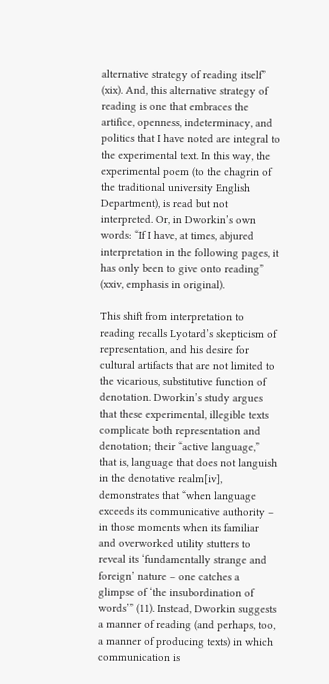alternative strategy of reading itself” (xix). And, this alternative strategy of reading is one that embraces the artifice, openness, indeterminacy, and politics that I have noted are integral to the experimental text. In this way, the experimental poem (to the chagrin of the traditional university English Department), is read but not interpreted. Or, in Dworkin’s own words: “If I have, at times, abjured interpretation in the following pages, it has only been to give onto reading” (xxiv, emphasis in original).

This shift from interpretation to reading recalls Lyotard’s skepticism of representation, and his desire for cultural artifacts that are not limited to the vicarious, substitutive function of denotation. Dworkin’s study argues that these experimental, illegible texts complicate both representation and denotation; their “active language,” that is, language that does not languish in the denotative realm[iv], demonstrates that “when language exceeds its communicative authority – in those moments when its familiar and overworked utility stutters to reveal its ‘fundamentally strange and foreign’ nature – one catches a glimpse of ‘the insubordination of words’” (11). Instead, Dworkin suggests a manner of reading (and perhaps, too, a manner of producing texts) in which communication is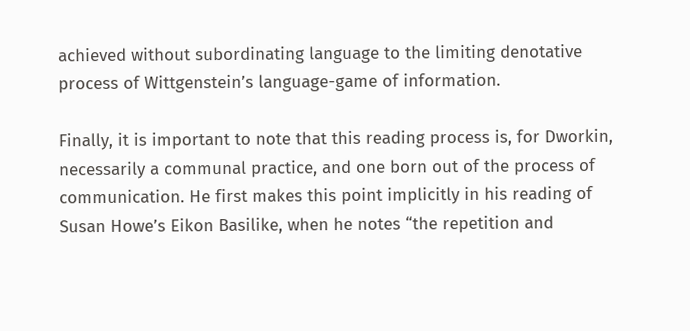achieved without subordinating language to the limiting denotative process of Wittgenstein’s language-game of information.

Finally, it is important to note that this reading process is, for Dworkin, necessarily a communal practice, and one born out of the process of communication. He first makes this point implicitly in his reading of Susan Howe’s Eikon Basilike, when he notes “the repetition and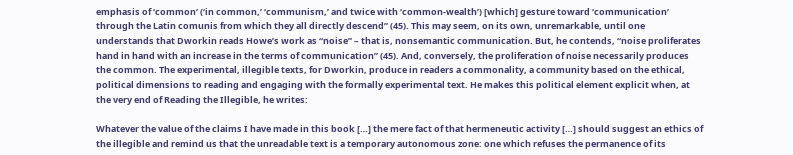emphasis of ‘common’ (‘in common,’ ‘communism,’ and twice with ‘common-wealth’) [which] gesture toward ‘communication’ through the Latin comunis from which they all directly descend” (45). This may seem, on its own, unremarkable, until one understands that Dworkin reads Howe’s work as “noise” – that is, nonsemantic communication. But, he contends, “noise proliferates hand in hand with an increase in the terms of communication” (45). And, conversely, the proliferation of noise necessarily produces the common. The experimental, illegible texts, for Dworkin, produce in readers a commonality, a community based on the ethical, political dimensions to reading and engaging with the formally experimental text. He makes this political element explicit when, at the very end of Reading the Illegible, he writes:

Whatever the value of the claims I have made in this book […] the mere fact of that hermeneutic activity […] should suggest an ethics of the illegible and remind us that the unreadable text is a temporary autonomous zone: one which refuses the permanence of its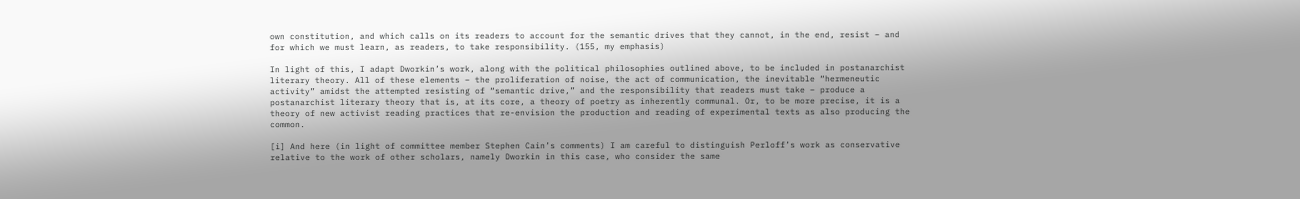own constitution, and which calls on its readers to account for the semantic drives that they cannot, in the end, resist – and for which we must learn, as readers, to take responsibility. (155, my emphasis)

In light of this, I adapt Dworkin’s work, along with the political philosophies outlined above, to be included in postanarchist literary theory. All of these elements – the proliferation of noise, the act of communication, the inevitable “hermeneutic activity” amidst the attempted resisting of “semantic drive,” and the responsibility that readers must take – produce a postanarchist literary theory that is, at its core, a theory of poetry as inherently communal. Or, to be more precise, it is a theory of new activist reading practices that re-envision the production and reading of experimental texts as also producing the common.

[i] And here (in light of committee member Stephen Cain’s comments) I am careful to distinguish Perloff’s work as conservative relative to the work of other scholars, namely Dworkin in this case, who consider the same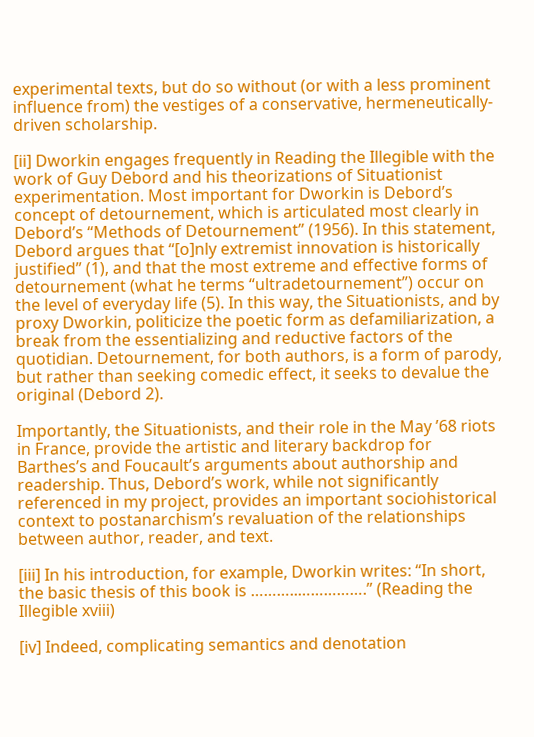experimental texts, but do so without (or with a less prominent influence from) the vestiges of a conservative, hermeneutically-driven scholarship.

[ii] Dworkin engages frequently in Reading the Illegible with the work of Guy Debord and his theorizations of Situationist experimentation. Most important for Dworkin is Debord’s concept of detournement, which is articulated most clearly in Debord’s “Methods of Detournement” (1956). In this statement, Debord argues that “[o]nly extremist innovation is historically justified” (1), and that the most extreme and effective forms of detournement (what he terms “ultradetournement”) occur on the level of everyday life (5). In this way, the Situationists, and by proxy Dworkin, politicize the poetic form as defamiliarization, a break from the essentializing and reductive factors of the quotidian. Detournement, for both authors, is a form of parody, but rather than seeking comedic effect, it seeks to devalue the original (Debord 2).

Importantly, the Situationists, and their role in the May ’68 riots in France, provide the artistic and literary backdrop for Barthes’s and Foucault’s arguments about authorship and readership. Thus, Debord’s work, while not significantly referenced in my project, provides an important sociohistorical context to postanarchism’s revaluation of the relationships between author, reader, and text.

[iii] In his introduction, for example, Dworkin writes: “In short, the basic thesis of this book is ………..…………….” (Reading the Illegible xviii)

[iv] Indeed, complicating semantics and denotation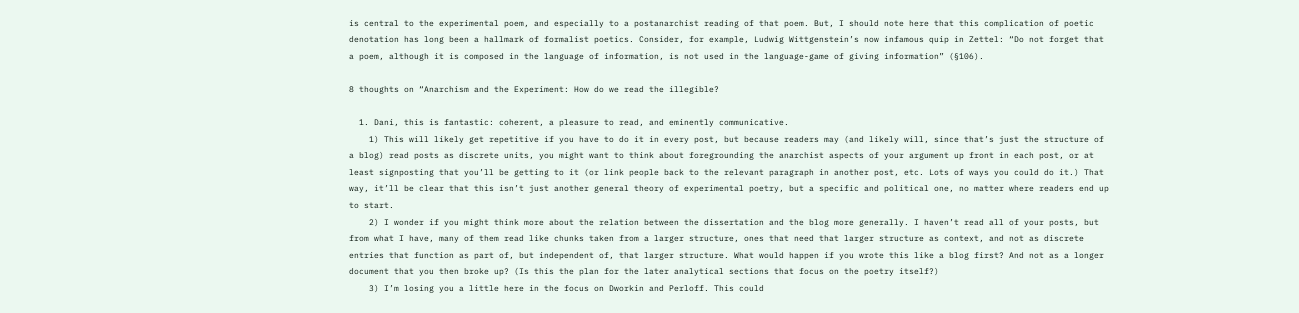is central to the experimental poem, and especially to a postanarchist reading of that poem. But, I should note here that this complication of poetic denotation has long been a hallmark of formalist poetics. Consider, for example, Ludwig Wittgenstein’s now infamous quip in Zettel: “Do not forget that a poem, although it is composed in the language of information, is not used in the language-game of giving information” (§106).

8 thoughts on “Anarchism and the Experiment: How do we read the illegible?

  1. Dani, this is fantastic: coherent, a pleasure to read, and eminently communicative.
    1) This will likely get repetitive if you have to do it in every post, but because readers may (and likely will, since that’s just the structure of a blog) read posts as discrete units, you might want to think about foregrounding the anarchist aspects of your argument up front in each post, or at least signposting that you’ll be getting to it (or link people back to the relevant paragraph in another post, etc. Lots of ways you could do it.) That way, it’ll be clear that this isn’t just another general theory of experimental poetry, but a specific and political one, no matter where readers end up to start.
    2) I wonder if you might think more about the relation between the dissertation and the blog more generally. I haven’t read all of your posts, but from what I have, many of them read like chunks taken from a larger structure, ones that need that larger structure as context, and not as discrete entries that function as part of, but independent of, that larger structure. What would happen if you wrote this like a blog first? And not as a longer document that you then broke up? (Is this the plan for the later analytical sections that focus on the poetry itself?)
    3) I’m losing you a little here in the focus on Dworkin and Perloff. This could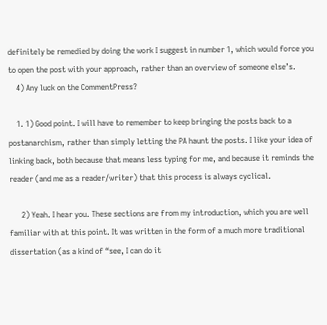definitely be remedied by doing the work I suggest in number 1, which would force you to open the post with your approach, rather than an overview of someone else’s.
    4) Any luck on the CommentPress?

    1. 1) Good point. I will have to remember to keep bringing the posts back to a postanarchism, rather than simply letting the PA haunt the posts. I like your idea of linking back, both because that means less typing for me, and because it reminds the reader (and me as a reader/writer) that this process is always cyclical.

      2) Yeah. I hear you. These sections are from my introduction, which you are well familiar with at this point. It was written in the form of a much more traditional dissertation (as a kind of “see, I can do it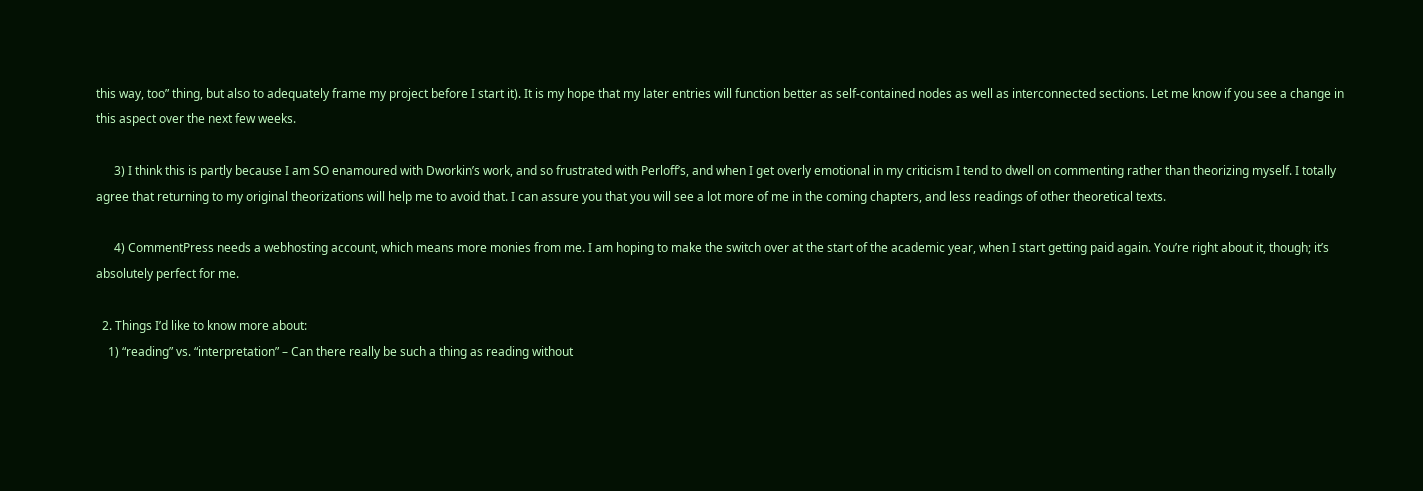this way, too” thing, but also to adequately frame my project before I start it). It is my hope that my later entries will function better as self-contained nodes as well as interconnected sections. Let me know if you see a change in this aspect over the next few weeks.

      3) I think this is partly because I am SO enamoured with Dworkin’s work, and so frustrated with Perloff’s, and when I get overly emotional in my criticism I tend to dwell on commenting rather than theorizing myself. I totally agree that returning to my original theorizations will help me to avoid that. I can assure you that you will see a lot more of me in the coming chapters, and less readings of other theoretical texts.

      4) CommentPress needs a webhosting account, which means more monies from me. I am hoping to make the switch over at the start of the academic year, when I start getting paid again. You’re right about it, though; it’s absolutely perfect for me.

  2. Things I’d like to know more about:
    1) “reading” vs. “interpretation” – Can there really be such a thing as reading without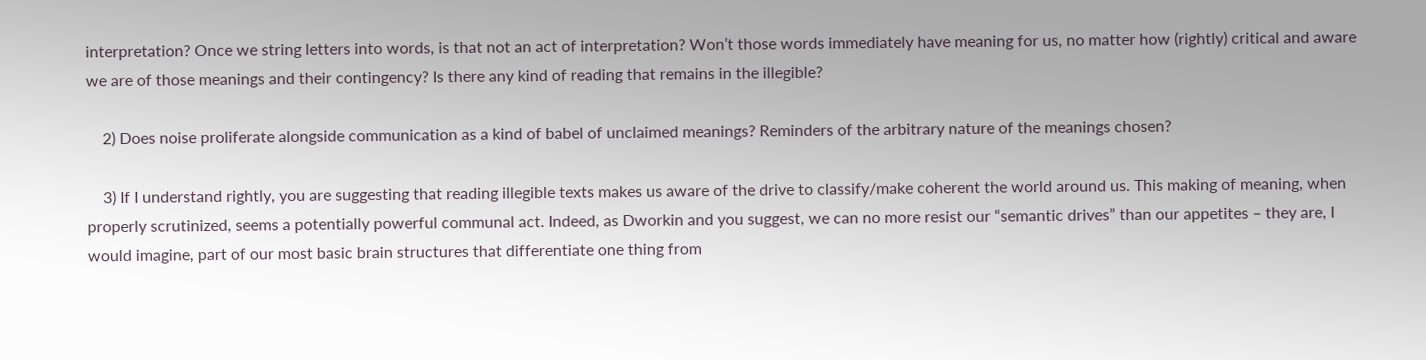interpretation? Once we string letters into words, is that not an act of interpretation? Won’t those words immediately have meaning for us, no matter how (rightly) critical and aware we are of those meanings and their contingency? Is there any kind of reading that remains in the illegible?

    2) Does noise proliferate alongside communication as a kind of babel of unclaimed meanings? Reminders of the arbitrary nature of the meanings chosen?

    3) If I understand rightly, you are suggesting that reading illegible texts makes us aware of the drive to classify/make coherent the world around us. This making of meaning, when properly scrutinized, seems a potentially powerful communal act. Indeed, as Dworkin and you suggest, we can no more resist our “semantic drives” than our appetites – they are, I would imagine, part of our most basic brain structures that differentiate one thing from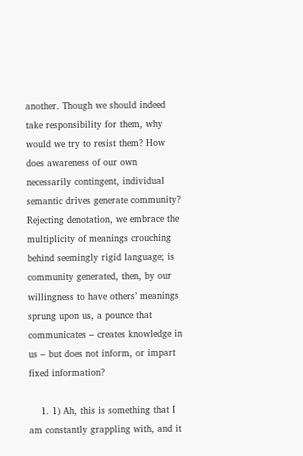another. Though we should indeed take responsibility for them, why would we try to resist them? How does awareness of our own necessarily contingent, individual semantic drives generate community? Rejecting denotation, we embrace the multiplicity of meanings crouching behind seemingly rigid language; is community generated, then, by our willingness to have others’ meanings sprung upon us, a pounce that communicates – creates knowledge in us – but does not inform, or impart fixed information?

    1. 1) Ah, this is something that I am constantly grappling with, and it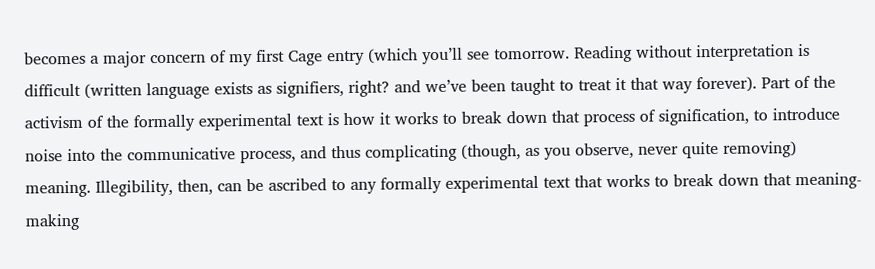becomes a major concern of my first Cage entry (which you’ll see tomorrow. Reading without interpretation is difficult (written language exists as signifiers, right? and we’ve been taught to treat it that way forever). Part of the activism of the formally experimental text is how it works to break down that process of signification, to introduce noise into the communicative process, and thus complicating (though, as you observe, never quite removing) meaning. Illegibility, then, can be ascribed to any formally experimental text that works to break down that meaning-making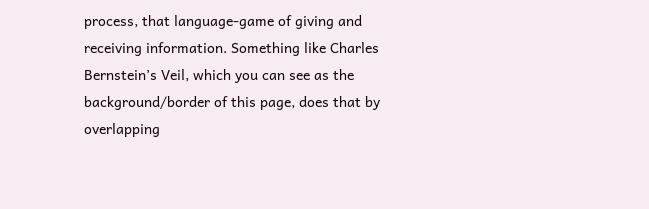process, that language-game of giving and receiving information. Something like Charles Bernstein’s Veil, which you can see as the background/border of this page, does that by overlapping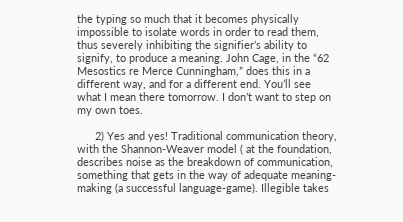the typing so much that it becomes physically impossible to isolate words in order to read them, thus severely inhibiting the signifier’s ability to signify, to produce a meaning. John Cage, in the “62 Mesostics re Merce Cunningham,” does this in a different way, and for a different end. You’ll see what I mean there tomorrow. I don’t want to step on my own toes.

      2) Yes and yes! Traditional communication theory, with the Shannon-Weaver model ( at the foundation, describes noise as the breakdown of communication, something that gets in the way of adequate meaning-making (a successful language-game). Illegible takes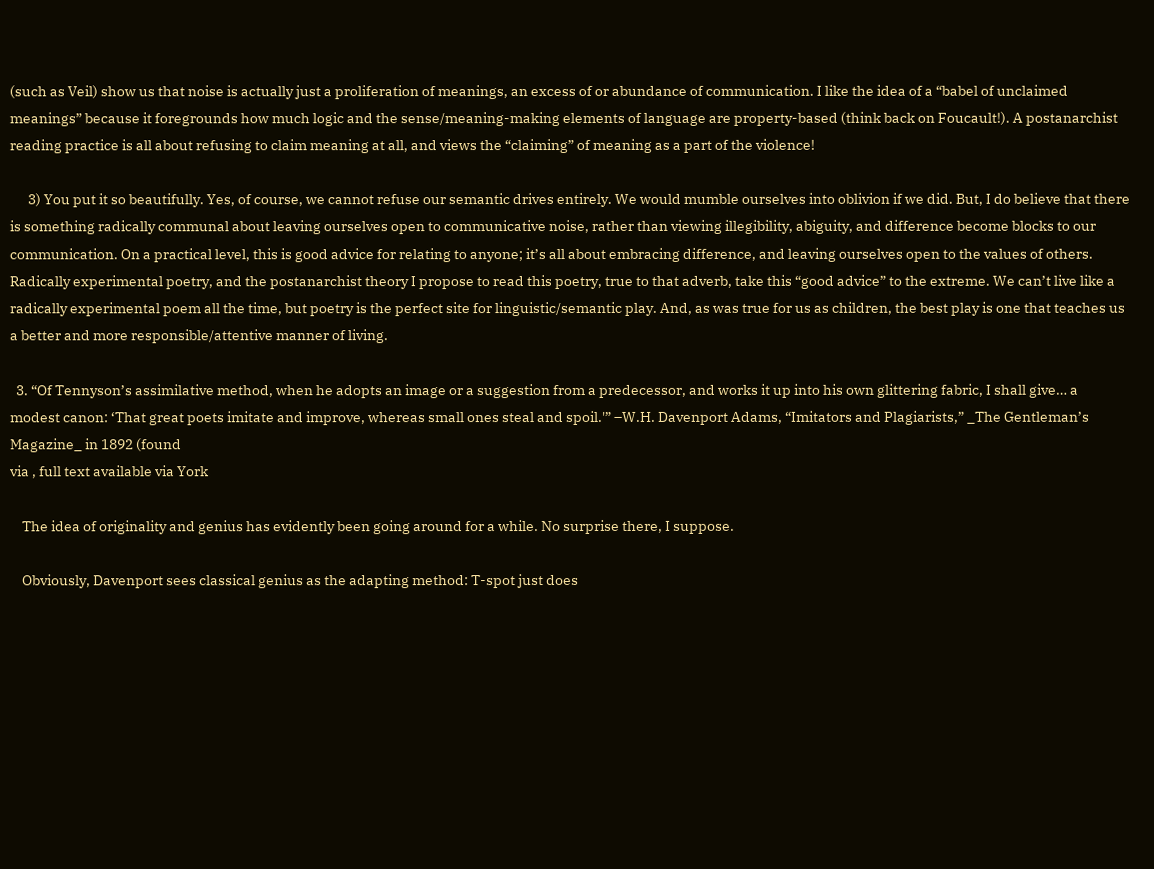(such as Veil) show us that noise is actually just a proliferation of meanings, an excess of or abundance of communication. I like the idea of a “babel of unclaimed meanings” because it foregrounds how much logic and the sense/meaning-making elements of language are property-based (think back on Foucault!). A postanarchist reading practice is all about refusing to claim meaning at all, and views the “claiming” of meaning as a part of the violence!

      3) You put it so beautifully. Yes, of course, we cannot refuse our semantic drives entirely. We would mumble ourselves into oblivion if we did. But, I do believe that there is something radically communal about leaving ourselves open to communicative noise, rather than viewing illegibility, abiguity, and difference become blocks to our communication. On a practical level, this is good advice for relating to anyone; it’s all about embracing difference, and leaving ourselves open to the values of others. Radically experimental poetry, and the postanarchist theory I propose to read this poetry, true to that adverb, take this “good advice” to the extreme. We can’t live like a radically experimental poem all the time, but poetry is the perfect site for linguistic/semantic play. And, as was true for us as children, the best play is one that teaches us a better and more responsible/attentive manner of living.

  3. “Of Tennyson’s assimilative method, when he adopts an image or a suggestion from a predecessor, and works it up into his own glittering fabric, I shall give… a modest canon: ‘That great poets imitate and improve, whereas small ones steal and spoil.'” –W.H. Davenport Adams, “Imitators and Plagiarists,” _The Gentleman’s Magazine_ in 1892 (found
via , full text available via York

    The idea of originality and genius has evidently been going around for a while. No surprise there, I suppose.

    Obviously, Davenport sees classical genius as the adapting method: T-spot just does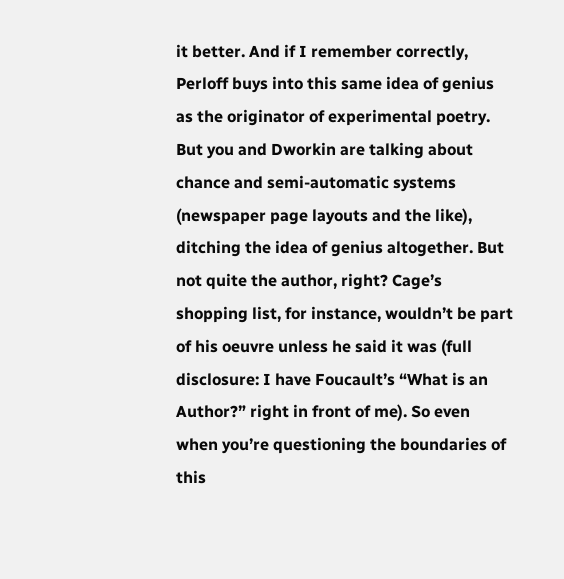it better. And if I remember correctly, Perloff buys into this same idea of genius as the originator of experimental poetry. But you and Dworkin are talking about chance and semi-automatic systems (newspaper page layouts and the like), ditching the idea of genius altogether. But not quite the author, right? Cage’s shopping list, for instance, wouldn’t be part of his oeuvre unless he said it was (full disclosure: I have Foucault’s “What is an Author?” right in front of me). So even when you’re questioning the boundaries of this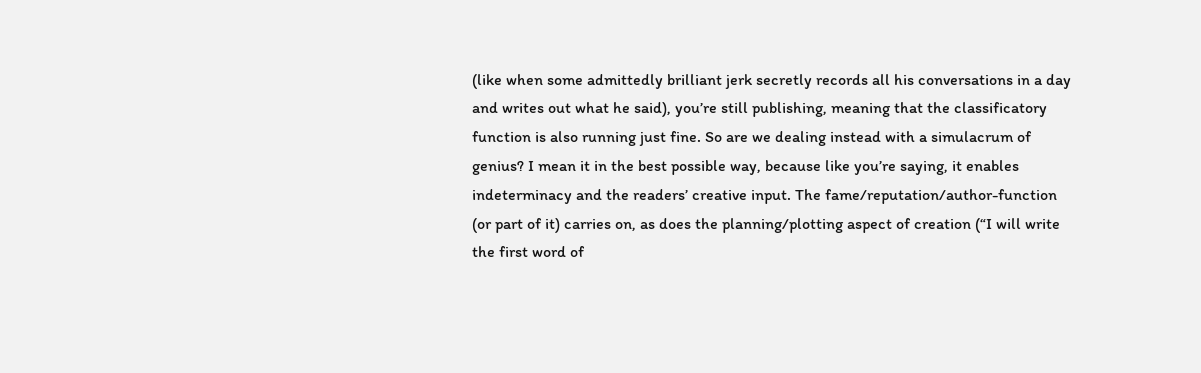(like when some admittedly brilliant jerk secretly records all his conversations in a day and writes out what he said), you’re still publishing, meaning that the classificatory function is also running just fine. So are we dealing instead with a simulacrum of genius? I mean it in the best possible way, because like you’re saying, it enables indeterminacy and the readers’ creative input. The fame/reputation/author-function (or part of it) carries on, as does the planning/plotting aspect of creation (“I will write the first word of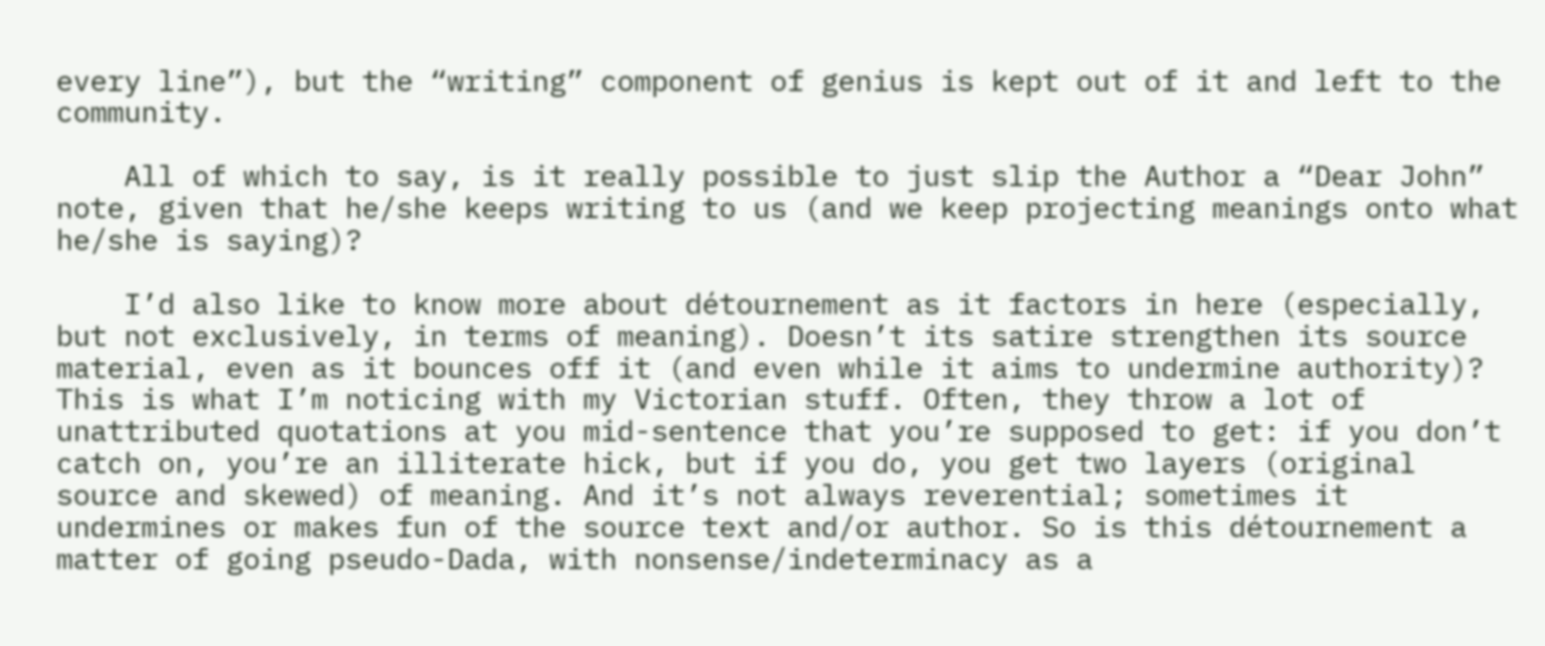every line”), but the “writing” component of genius is kept out of it and left to the community.

    All of which to say, is it really possible to just slip the Author a “Dear John” note, given that he/she keeps writing to us (and we keep projecting meanings onto what he/she is saying)?

    I’d also like to know more about détournement as it factors in here (especially, but not exclusively, in terms of meaning). Doesn’t its satire strengthen its source material, even as it bounces off it (and even while it aims to undermine authority)? This is what I’m noticing with my Victorian stuff. Often, they throw a lot of unattributed quotations at you mid-sentence that you’re supposed to get: if you don’t catch on, you’re an illiterate hick, but if you do, you get two layers (original source and skewed) of meaning. And it’s not always reverential; sometimes it undermines or makes fun of the source text and/or author. So is this détournement a matter of going pseudo-Dada, with nonsense/indeterminacy as a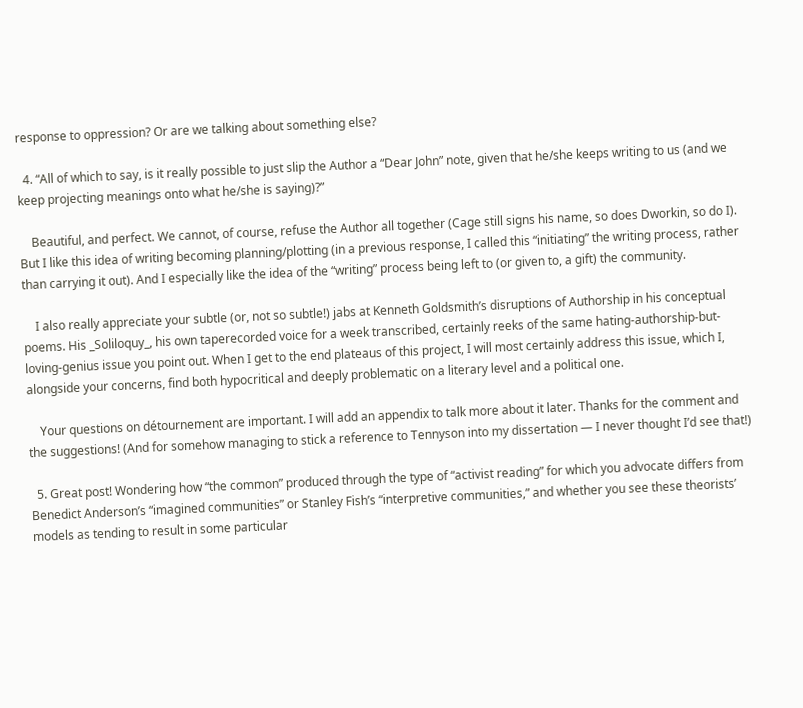response to oppression? Or are we talking about something else?

  4. “All of which to say, is it really possible to just slip the Author a “Dear John” note, given that he/she keeps writing to us (and we keep projecting meanings onto what he/she is saying)?”

    Beautiful, and perfect. We cannot, of course, refuse the Author all together (Cage still signs his name, so does Dworkin, so do I). But I like this idea of writing becoming planning/plotting (in a previous response, I called this “initiating” the writing process, rather than carrying it out). And I especially like the idea of the “writing” process being left to (or given to, a gift) the community.

    I also really appreciate your subtle (or, not so subtle!) jabs at Kenneth Goldsmith’s disruptions of Authorship in his conceptual poems. His _Soliloquy_, his own taperecorded voice for a week transcribed, certainly reeks of the same hating-authorship-but-loving-genius issue you point out. When I get to the end plateaus of this project, I will most certainly address this issue, which I, alongside your concerns, find both hypocritical and deeply problematic on a literary level and a political one.

    Your questions on détournement are important. I will add an appendix to talk more about it later. Thanks for the comment and the suggestions! (And for somehow managing to stick a reference to Tennyson into my dissertation — I never thought I’d see that!)

  5. Great post! Wondering how “the common” produced through the type of “activist reading” for which you advocate differs from Benedict Anderson’s “imagined communities” or Stanley Fish’s “interpretive communities,” and whether you see these theorists’ models as tending to result in some particular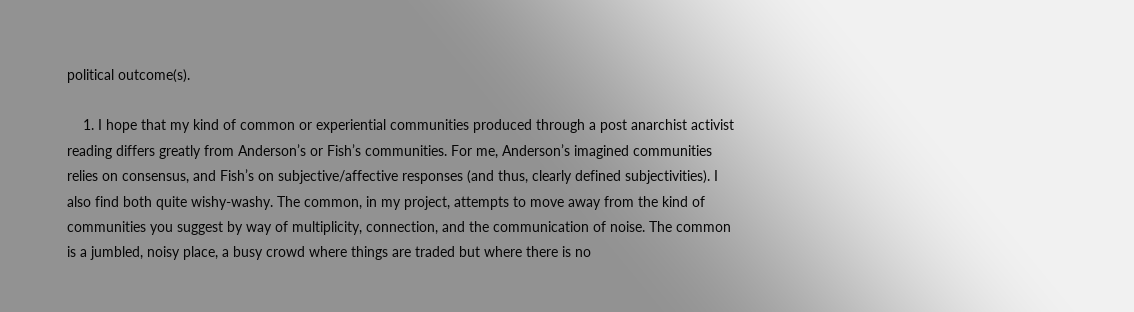political outcome(s).

    1. I hope that my kind of common or experiential communities produced through a post anarchist activist reading differs greatly from Anderson’s or Fish’s communities. For me, Anderson’s imagined communities relies on consensus, and Fish’s on subjective/affective responses (and thus, clearly defined subjectivities). I also find both quite wishy-washy. The common, in my project, attempts to move away from the kind of communities you suggest by way of multiplicity, connection, and the communication of noise. The common is a jumbled, noisy place, a busy crowd where things are traded but where there is no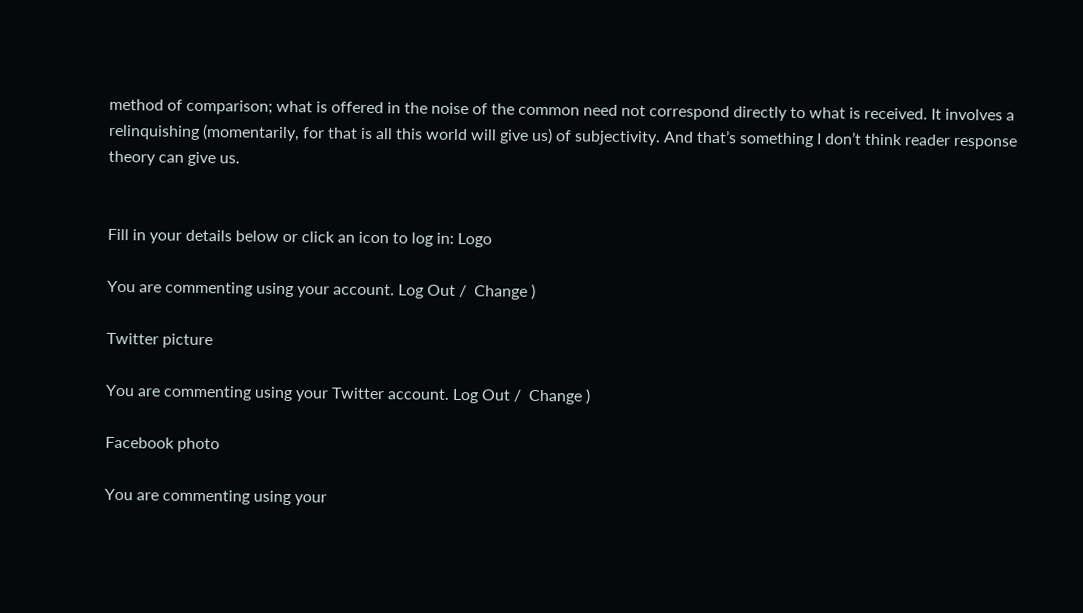method of comparison; what is offered in the noise of the common need not correspond directly to what is received. It involves a relinquishing (momentarily, for that is all this world will give us) of subjectivity. And that’s something I don’t think reader response theory can give us.


Fill in your details below or click an icon to log in: Logo

You are commenting using your account. Log Out /  Change )

Twitter picture

You are commenting using your Twitter account. Log Out /  Change )

Facebook photo

You are commenting using your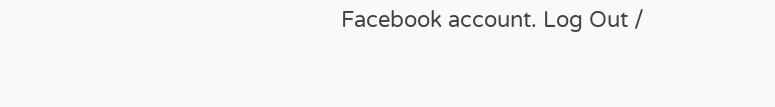Facebook account. Log Out /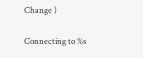Change )

Connecting to %s